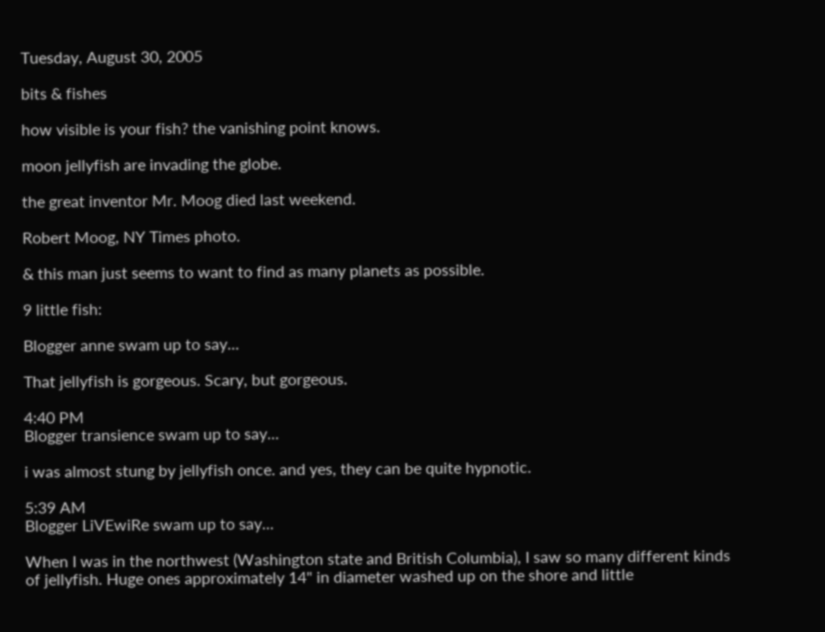Tuesday, August 30, 2005

bits & fishes

how visible is your fish? the vanishing point knows.

moon jellyfish are invading the globe.

the great inventor Mr. Moog died last weekend.

Robert Moog, NY Times photo.

& this man just seems to want to find as many planets as possible.

9 little fish:

Blogger anne swam up to say...

That jellyfish is gorgeous. Scary, but gorgeous.

4:40 PM
Blogger transience swam up to say...

i was almost stung by jellyfish once. and yes, they can be quite hypnotic.

5:39 AM
Blogger LiVEwiRe swam up to say...

When I was in the northwest (Washington state and British Columbia), I saw so many different kinds of jellyfish. Huge ones approximately 14" in diameter washed up on the shore and little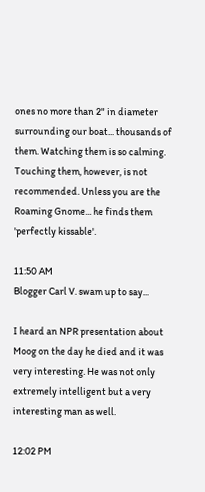ones no more than 2" in diameter surrounding our boat... thousands of them. Watching them is so calming. Touching them, however, is not recommended. Unless you are the Roaming Gnome... he finds them 'perfectly kissable'.

11:50 AM
Blogger Carl V. swam up to say...

I heard an NPR presentation about Moog on the day he died and it was very interesting. He was not only extremely intelligent but a very interesting man as well.

12:02 PM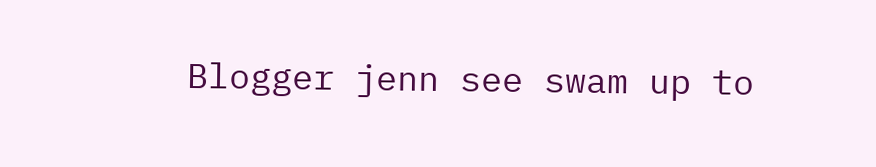Blogger jenn see swam up to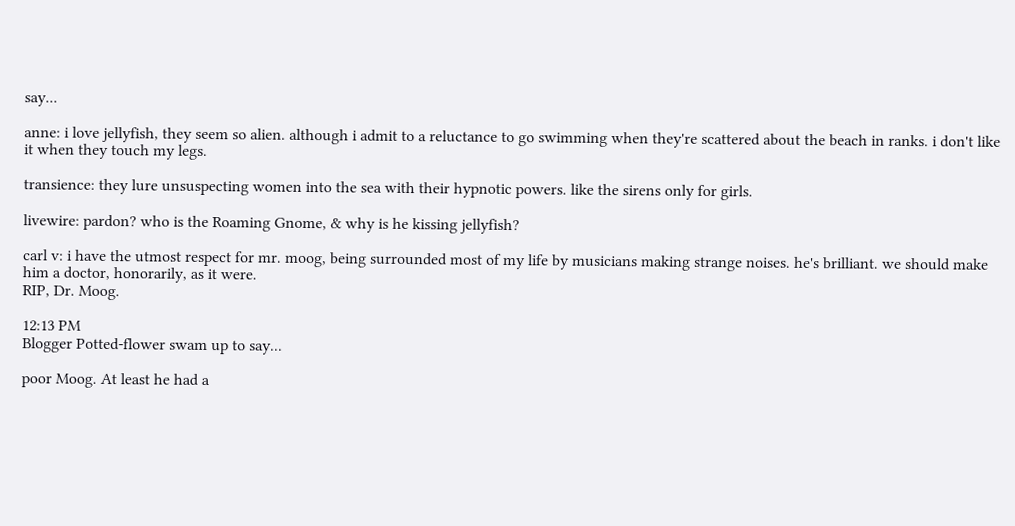say...

anne: i love jellyfish, they seem so alien. although i admit to a reluctance to go swimming when they're scattered about the beach in ranks. i don't like it when they touch my legs.

transience: they lure unsuspecting women into the sea with their hypnotic powers. like the sirens only for girls.

livewire: pardon? who is the Roaming Gnome, & why is he kissing jellyfish?

carl v: i have the utmost respect for mr. moog, being surrounded most of my life by musicians making strange noises. he's brilliant. we should make him a doctor, honorarily, as it were.
RIP, Dr. Moog.

12:13 PM
Blogger Potted-flower swam up to say...

poor Moog. At least he had a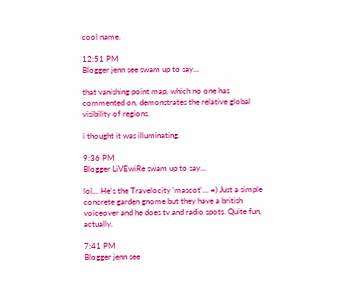cool name.

12:51 PM
Blogger jenn see swam up to say...

that vanishing point map, which no one has commented on, demonstrates the relative global visibility of regions.

i thought it was illuminating.

9:36 PM
Blogger LiVEwiRe swam up to say...

lol... He's the Travelocity 'mascot'... =) Just a simple concrete garden gnome but they have a british voiceover and he does tv and radio spots. Quite fun, actually.

7:41 PM
Blogger jenn see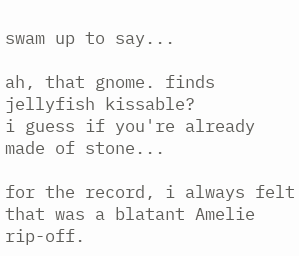swam up to say...

ah, that gnome. finds jellyfish kissable?
i guess if you're already made of stone...

for the record, i always felt that was a blatant Amelie rip-off.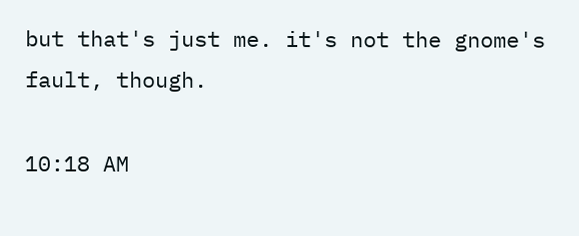but that's just me. it's not the gnome's fault, though.

10:18 AM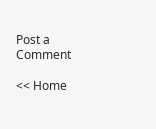Post a Comment

<< Home